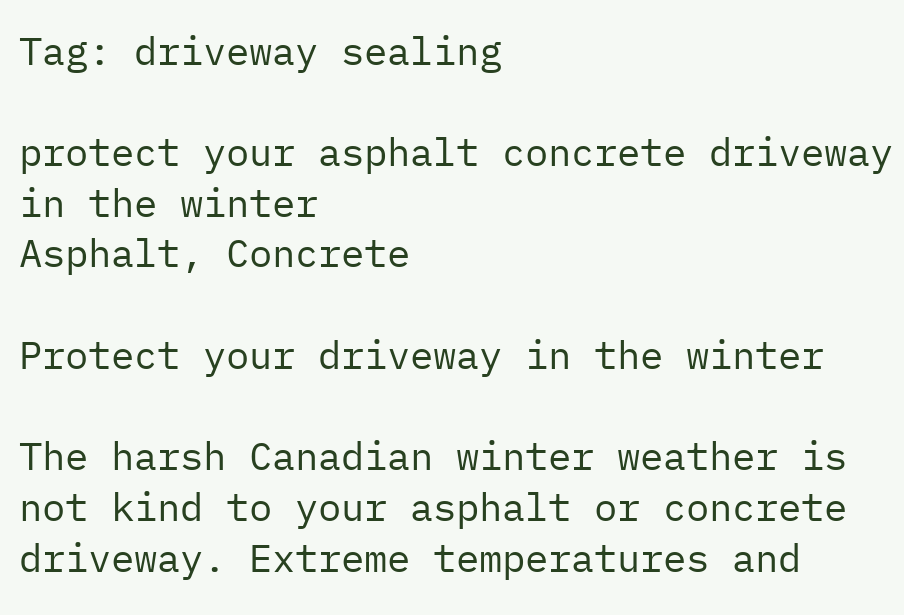Tag: driveway sealing

protect your asphalt concrete driveway in the winter
Asphalt, Concrete

Protect your driveway in the winter

The harsh Canadian winter weather is not kind to your asphalt or concrete driveway. Extreme temperatures and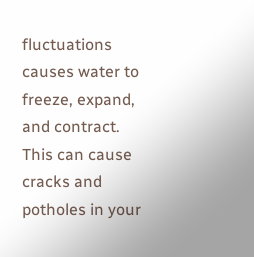fluctuations causes water to freeze, expand, and contract. This can cause cracks and potholes in your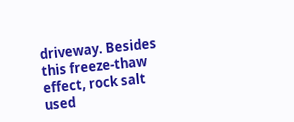driveway. Besides this freeze-thaw effect, rock salt used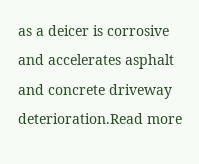as a deicer is corrosive and accelerates asphalt and concrete driveway deterioration.Read more